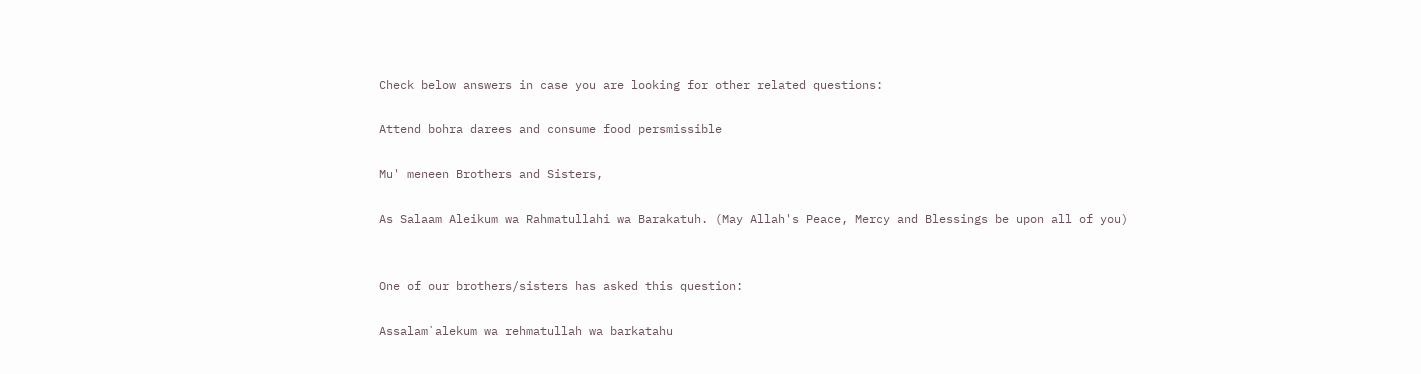Check below answers in case you are looking for other related questions:

Attend bohra darees and consume food persmissible

Mu' meneen Brothers and Sisters,

As Salaam Aleikum wa Rahmatullahi wa Barakatuh. (May Allah's Peace, Mercy and Blessings be upon all of you)


One of our brothers/sisters has asked this question:

Assalam`alekum wa rehmatullah wa barkatahu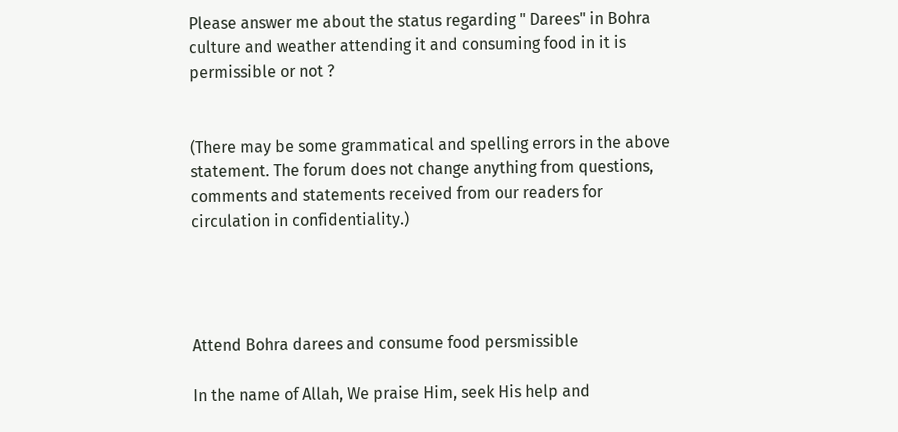Please answer me about the status regarding " Darees" in Bohra culture and weather attending it and consuming food in it is permissible or not ?


(There may be some grammatical and spelling errors in the above statement. The forum does not change anything from questions, comments and statements received from our readers for circulation in confidentiality.)




Attend Bohra darees and consume food persmissible

In the name of Allah, We praise Him, seek His help and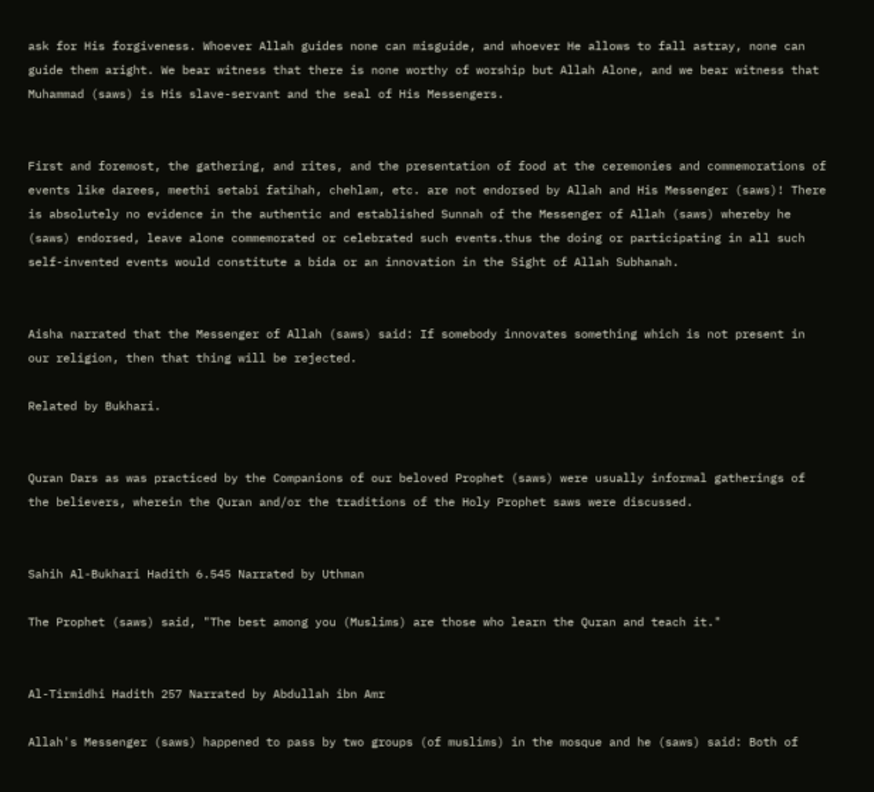ask for His forgiveness. Whoever Allah guides none can misguide, and whoever He allows to fall astray, none can guide them aright. We bear witness that there is none worthy of worship but Allah Alone, and we bear witness that Muhammad (saws) is His slave-servant and the seal of His Messengers.


First and foremost, the gathering, and rites, and the presentation of food at the ceremonies and commemorations of events like darees, meethi setabi fatihah, chehlam, etc. are not endorsed by Allah and His Messenger (saws)! There is absolutely no evidence in the authentic and established Sunnah of the Messenger of Allah (saws) whereby he (saws) endorsed, leave alone commemorated or celebrated such events.thus the doing or participating in all such self-invented events would constitute a bida or an innovation in the Sight of Allah Subhanah.


Aisha narrated that the Messenger of Allah (saws) said: If somebody innovates something which is not present in our religion, then that thing will be rejected.

Related by Bukhari.


Quran Dars as was practiced by the Companions of our beloved Prophet (saws) were usually informal gatherings of the believers, wherein the Quran and/or the traditions of the Holy Prophet saws were discussed.


Sahih Al-Bukhari Hadith 6.545 Narrated by Uthman

The Prophet (saws) said, "The best among you (Muslims) are those who learn the Quran and teach it."


Al-Tirmidhi Hadith 257 Narrated by Abdullah ibn Amr

Allah's Messenger (saws) happened to pass by two groups (of muslims) in the mosque and he (saws) said: Both of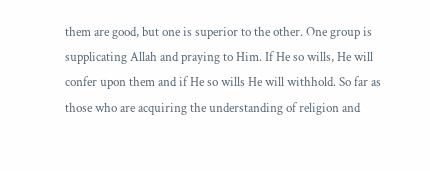them are good, but one is superior to the other. One group is supplicating Allah and praying to Him. If He so wills, He will confer upon them and if He so wills He will withhold. So far as those who are acquiring the understanding of religion and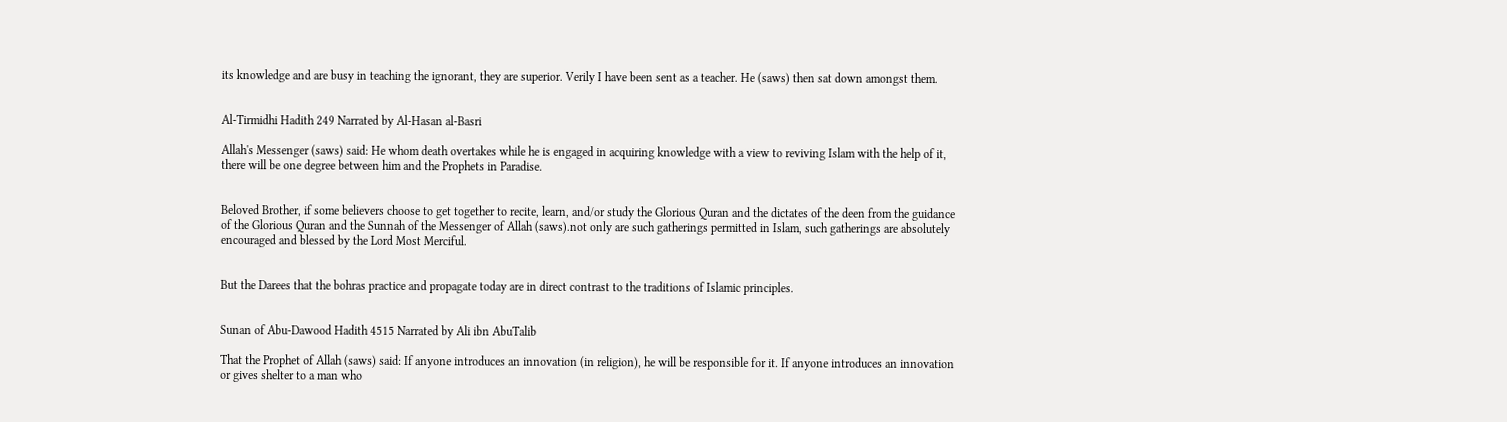its knowledge and are busy in teaching the ignorant, they are superior. Verily I have been sent as a teacher. He (saws) then sat down amongst them.


Al-Tirmidhi Hadith 249 Narrated by Al-Hasan al-Basri

Allah's Messenger (saws) said: He whom death overtakes while he is engaged in acquiring knowledge with a view to reviving Islam with the help of it, there will be one degree between him and the Prophets in Paradise.


Beloved Brother, if some believers choose to get together to recite, learn, and/or study the Glorious Quran and the dictates of the deen from the guidance of the Glorious Quran and the Sunnah of the Messenger of Allah (saws).not only are such gatherings permitted in Islam, such gatherings are absolutely encouraged and blessed by the Lord Most Merciful.


But the Darees that the bohras practice and propagate today are in direct contrast to the traditions of Islamic principles.


Sunan of Abu-Dawood Hadith 4515 Narrated by Ali ibn AbuTalib

That the Prophet of Allah (saws) said: If anyone introduces an innovation (in religion), he will be responsible for it. If anyone introduces an innovation or gives shelter to a man who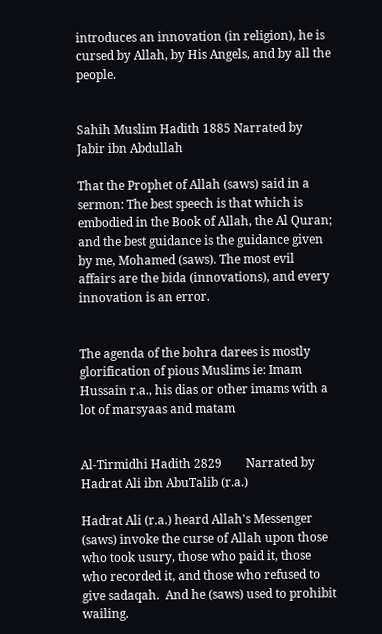introduces an innovation (in religion), he is cursed by Allah, by His Angels, and by all the people.


Sahih Muslim Hadith 1885 Narrated by Jabir ibn Abdullah

That the Prophet of Allah (saws) said in a sermon: The best speech is that which is embodied in the Book of Allah, the Al Quran; and the best guidance is the guidance given by me, Mohamed (saws). The most evil affairs are the bida (innovations), and every innovation is an error.


The agenda of the bohra darees is mostly glorification of pious Muslims ie: Imam Hussain r.a., his dias or other imams with a lot of marsyaas and matam


Al-Tirmidhi Hadith 2829        Narrated by Hadrat Ali ibn AbuTalib (r.a.)

Hadrat Ali (r.a.) heard Allah's Messenger (saws) invoke the curse of Allah upon those who took usury, those who paid it, those who recorded it, and those who refused to give sadaqah.  And he (saws) used to prohibit wailing.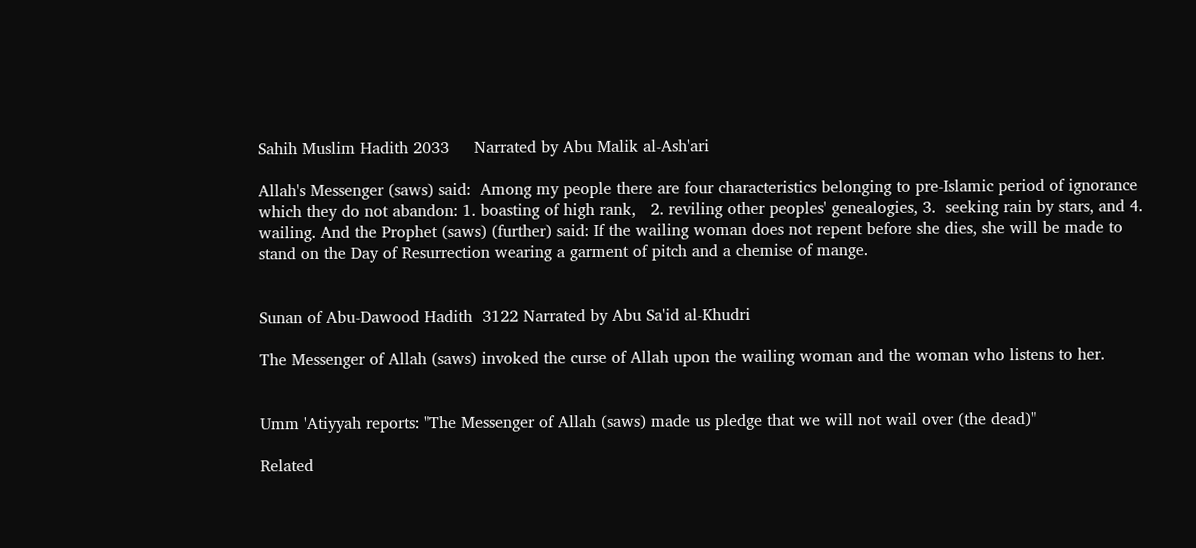Sahih Muslim Hadith 2033     Narrated by Abu Malik al-Ash'ari

Allah's Messenger (saws) said:  Among my people there are four characteristics belonging to pre-Islamic period of ignorance which they do not abandon: 1. boasting of high rank,   2. reviling other peoples' genealogies, 3.  seeking rain by stars, and 4.  wailing. And the Prophet (saws) (further) said: If the wailing woman does not repent before she dies, she will be made to stand on the Day of Resurrection wearing a garment of pitch and a chemise of mange.


Sunan of Abu-Dawood Hadith  3122 Narrated by Abu Sa'id al-Khudri

The Messenger of Allah (saws) invoked the curse of Allah upon the wailing woman and the woman who listens to her.


Umm 'Atiyyah reports: "The Messenger of Allah (saws) made us pledge that we will not wail over (the dead)"

Related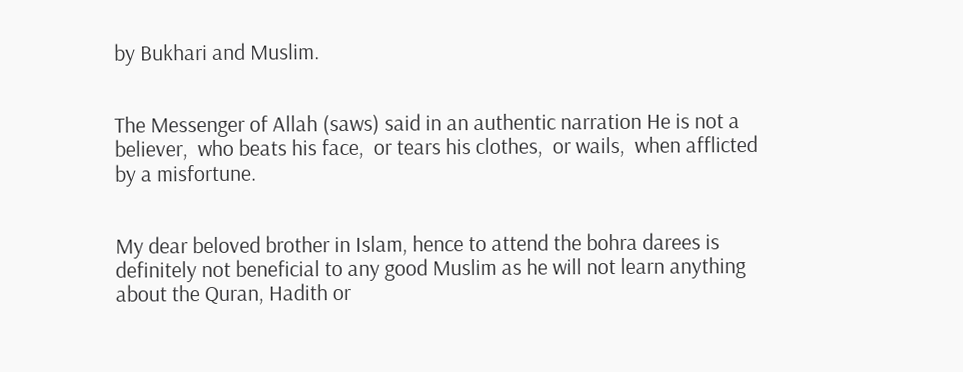by Bukhari and Muslim.


The Messenger of Allah (saws) said in an authentic narration He is not a believer,  who beats his face,  or tears his clothes,  or wails,  when afflicted by a misfortune.


My dear beloved brother in Islam, hence to attend the bohra darees is definitely not beneficial to any good Muslim as he will not learn anything about the Quran, Hadith or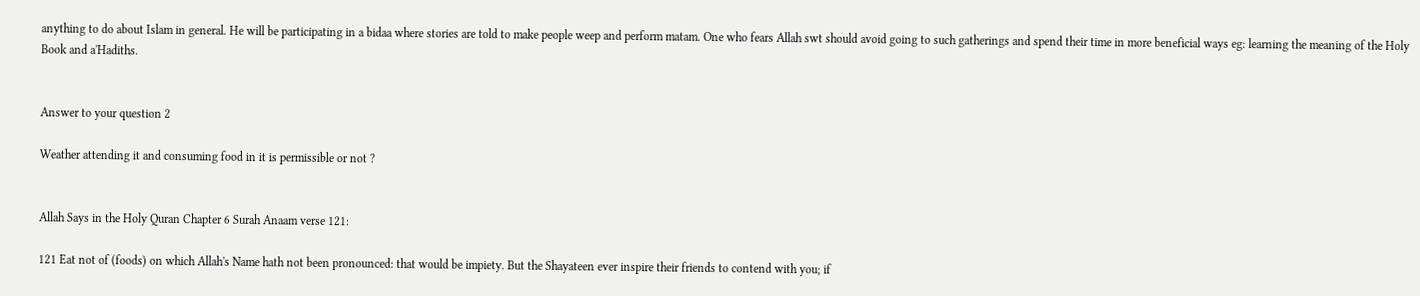anything to do about Islam in general. He will be participating in a bidaa where stories are told to make people weep and perform matam. One who fears Allah swt should avoid going to such gatherings and spend their time in more beneficial ways eg: learning the meaning of the Holy Book and a'Hadiths.


Answer to your question 2

Weather attending it and consuming food in it is permissible or not ?


Allah Says in the Holy Quran Chapter 6 Surah Anaam verse 121:

121 Eat not of (foods) on which Allah's Name hath not been pronounced: that would be impiety. But the Shayateen ever inspire their friends to contend with you; if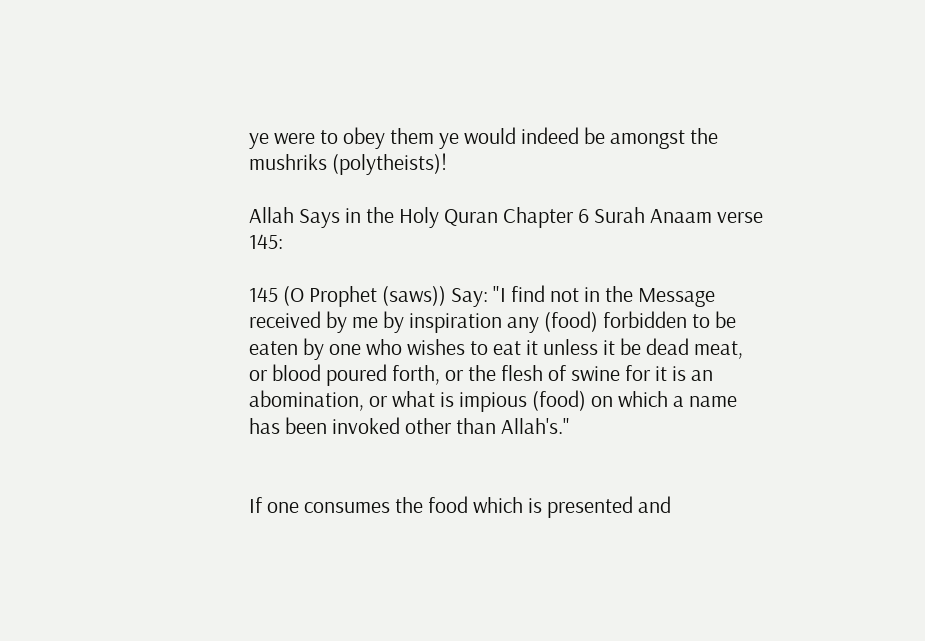ye were to obey them ye would indeed be amongst the mushriks (polytheists)!

Allah Says in the Holy Quran Chapter 6 Surah Anaam verse 145:

145 (O Prophet (saws)) Say: "I find not in the Message received by me by inspiration any (food) forbidden to be eaten by one who wishes to eat it unless it be dead meat, or blood poured forth, or the flesh of swine for it is an abomination, or what is impious (food) on which a name has been invoked other than Allah's."


If one consumes the food which is presented and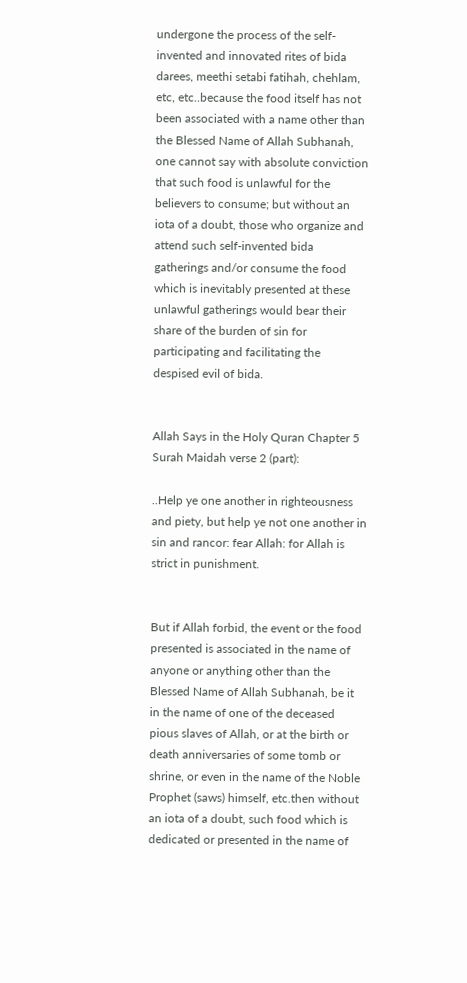undergone the process of the self-invented and innovated rites of bida darees, meethi setabi fatihah, chehlam, etc, etc..because the food itself has not been associated with a name other than the Blessed Name of Allah Subhanah, one cannot say with absolute conviction that such food is unlawful for the believers to consume; but without an iota of a doubt, those who organize and attend such self-invented bida gatherings and/or consume the food which is inevitably presented at these unlawful gatherings would bear their share of the burden of sin for participating and facilitating the despised evil of bida.


Allah Says in the Holy Quran Chapter 5 Surah Maidah verse 2 (part):

..Help ye one another in righteousness and piety, but help ye not one another in sin and rancor: fear Allah: for Allah is strict in punishment.


But if Allah forbid, the event or the food presented is associated in the name of anyone or anything other than the Blessed Name of Allah Subhanah, be it in the name of one of the deceased pious slaves of Allah, or at the birth or death anniversaries of some tomb or shrine, or even in the name of the Noble Prophet (saws) himself, etc.then without an iota of a doubt, such food which is dedicated or presented in the name of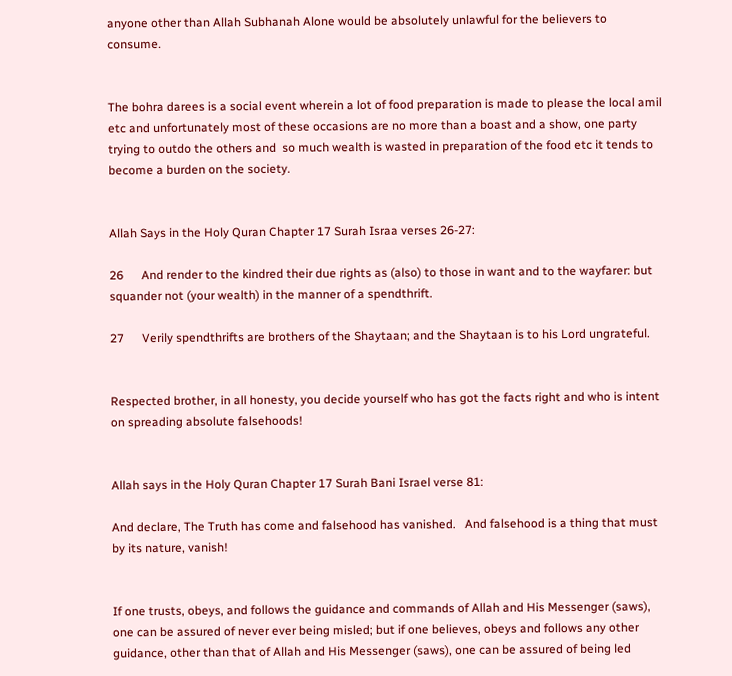anyone other than Allah Subhanah Alone would be absolutely unlawful for the believers to consume.


The bohra darees is a social event wherein a lot of food preparation is made to please the local amil etc and unfortunately most of these occasions are no more than a boast and a show, one party trying to outdo the others and  so much wealth is wasted in preparation of the food etc it tends to become a burden on the society.


Allah Says in the Holy Quran Chapter 17 Surah Israa verses 26-27:

26      And render to the kindred their due rights as (also) to those in want and to the wayfarer: but squander not (your wealth) in the manner of a spendthrift.

27      Verily spendthrifts are brothers of the Shaytaan; and the Shaytaan is to his Lord ungrateful.


Respected brother, in all honesty, you decide yourself who has got the facts right and who is intent on spreading absolute falsehoods!


Allah says in the Holy Quran Chapter 17 Surah Bani Israel verse 81:

And declare, The Truth has come and falsehood has vanished.   And falsehood is a thing that must by its nature, vanish!


If one trusts, obeys, and follows the guidance and commands of Allah and His Messenger (saws), one can be assured of never ever being misled; but if one believes, obeys and follows any other guidance, other than that of Allah and His Messenger (saws), one can be assured of being led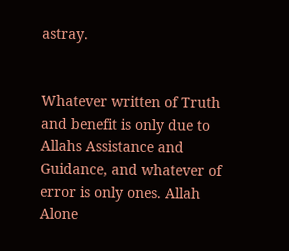astray.


Whatever written of Truth and benefit is only due to Allahs Assistance and Guidance, and whatever of error is only ones. Allah Alone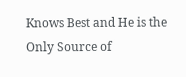Knows Best and He is the Only Source of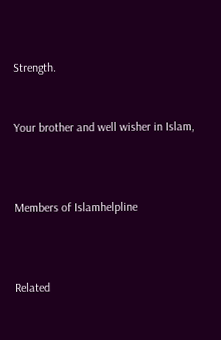Strength.


Your brother and well wisher in Islam,



Members of Islamhelpline



Related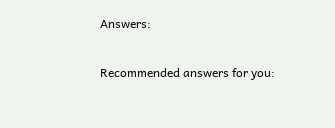Answers:

Recommended answers for you: